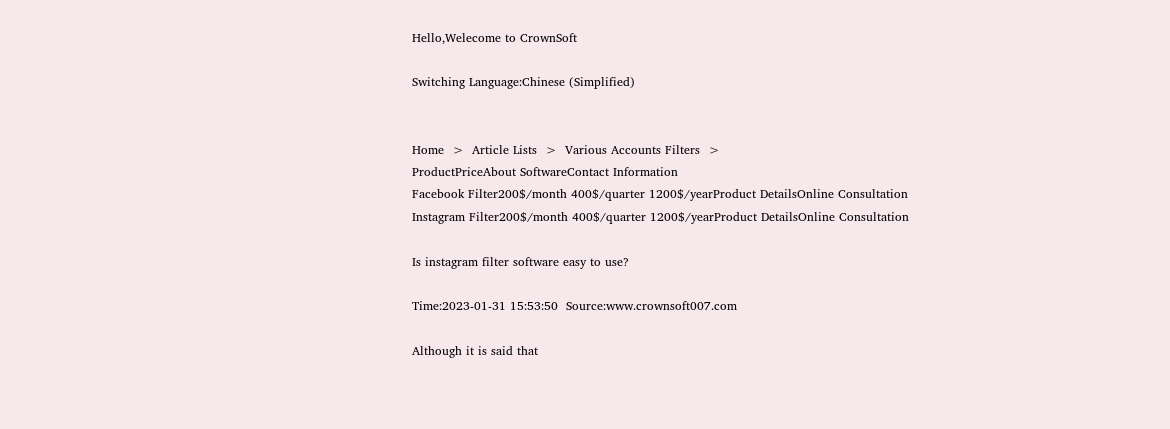Hello,Welecome to CrownSoft

Switching Language:Chinese (Simplified)


Home  >  Article Lists  >  Various Accounts Filters  >
ProductPriceAbout SoftwareContact Information
Facebook Filter200$/month 400$/quarter 1200$/yearProduct DetailsOnline Consultation
Instagram Filter200$/month 400$/quarter 1200$/yearProduct DetailsOnline Consultation

Is instagram filter software easy to use?

Time:2023-01-31 15:53:50  Source:www.crownsoft007.com

Although it is said that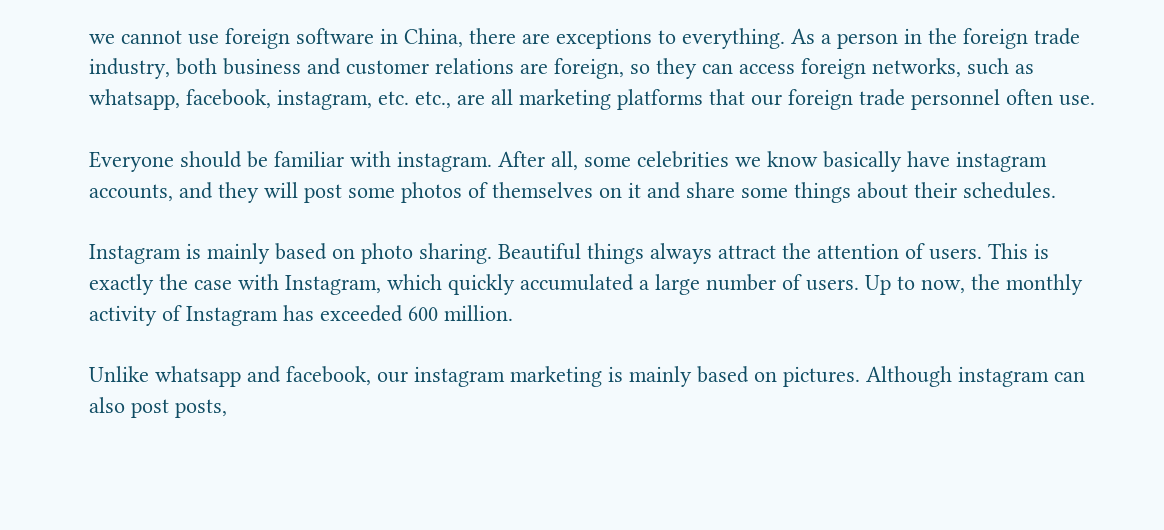we cannot use foreign software in China, there are exceptions to everything. As a person in the foreign trade industry, both business and customer relations are foreign, so they can access foreign networks, such as whatsapp, facebook, instagram, etc. etc., are all marketing platforms that our foreign trade personnel often use.

Everyone should be familiar with instagram. After all, some celebrities we know basically have instagram accounts, and they will post some photos of themselves on it and share some things about their schedules.

Instagram is mainly based on photo sharing. Beautiful things always attract the attention of users. This is exactly the case with Instagram, which quickly accumulated a large number of users. Up to now, the monthly activity of Instagram has exceeded 600 million.

Unlike whatsapp and facebook, our instagram marketing is mainly based on pictures. Although instagram can also post posts,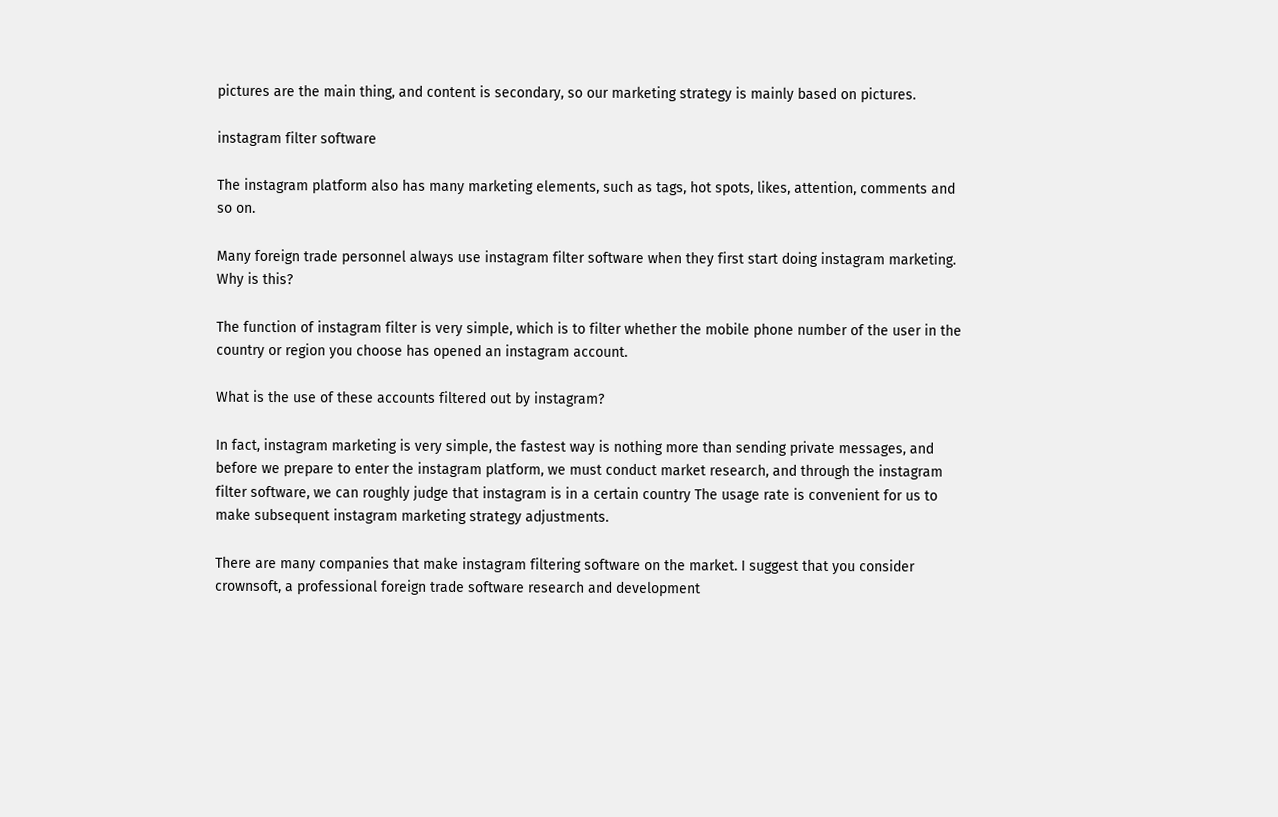pictures are the main thing, and content is secondary, so our marketing strategy is mainly based on pictures.

instagram filter software

The instagram platform also has many marketing elements, such as tags, hot spots, likes, attention, comments and so on.

Many foreign trade personnel always use instagram filter software when they first start doing instagram marketing. Why is this?

The function of instagram filter is very simple, which is to filter whether the mobile phone number of the user in the country or region you choose has opened an instagram account.

What is the use of these accounts filtered out by instagram?

In fact, instagram marketing is very simple, the fastest way is nothing more than sending private messages, and before we prepare to enter the instagram platform, we must conduct market research, and through the instagram filter software, we can roughly judge that instagram is in a certain country The usage rate is convenient for us to make subsequent instagram marketing strategy adjustments.

There are many companies that make instagram filtering software on the market. I suggest that you consider crownsoft, a professional foreign trade software research and development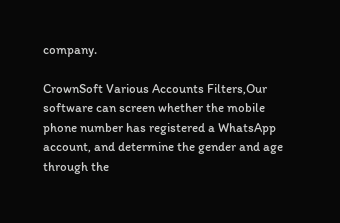company.

CrownSoft Various Accounts Filters,Our software can screen whether the mobile phone number has registered a WhatsApp account, and determine the gender and age through the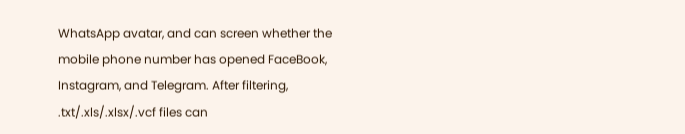WhatsApp avatar, and can screen whether the mobile phone number has opened FaceBook, Instagram, and Telegram. After filtering, .txt/.xls/.xlsx/.vcf files can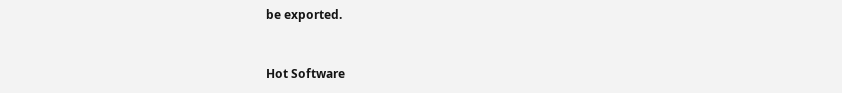be exported.


Hot Software